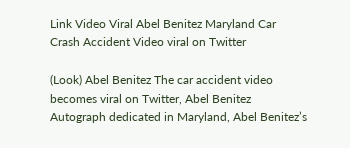Link Video Viral Abel Benitez Maryland Car Crash Accident Video viral on Twitter

(Look) Abel Benitez The car accident video becomes viral on Twitter, Abel Benitez Autograph dedicated in Maryland, Abel Benitez’s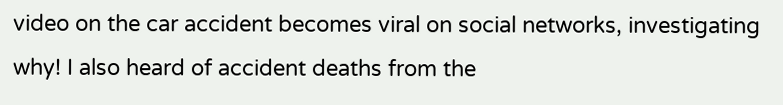video on the car accident becomes viral on social networks, investigating why! I also heard of accident deaths from the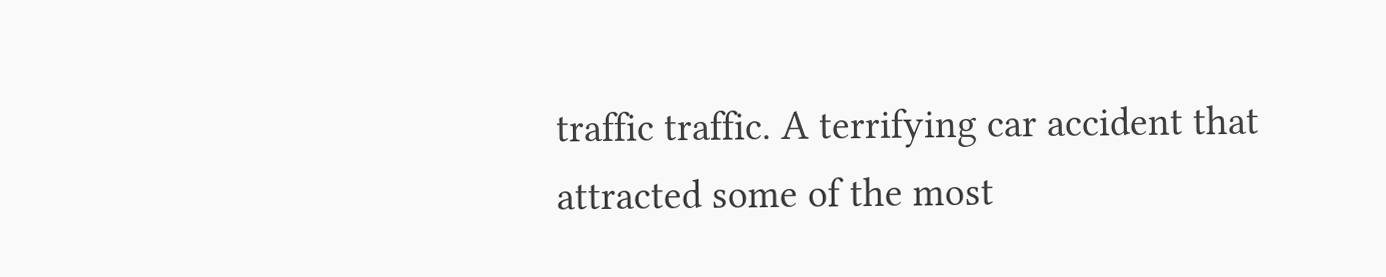traffic traffic. A terrifying car accident that attracted some of the most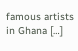famous artists in Ghana […]